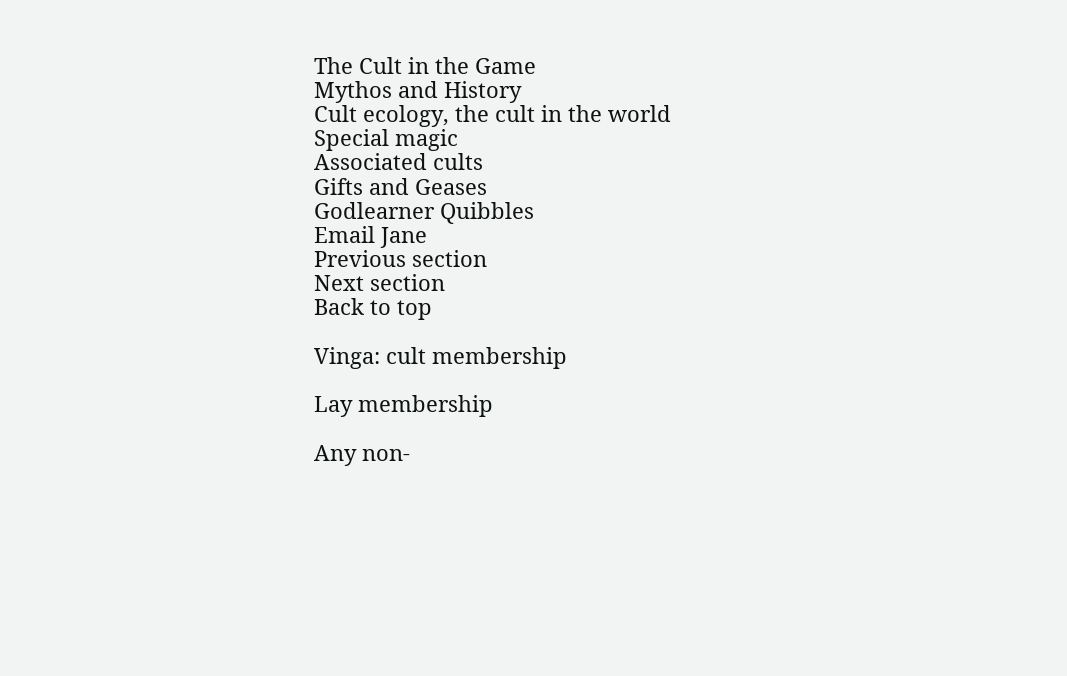The Cult in the Game
Mythos and History
Cult ecology, the cult in the world
Special magic
Associated cults
Gifts and Geases
Godlearner Quibbles
Email Jane
Previous section
Next section
Back to top

Vinga: cult membership

Lay membership

Any non-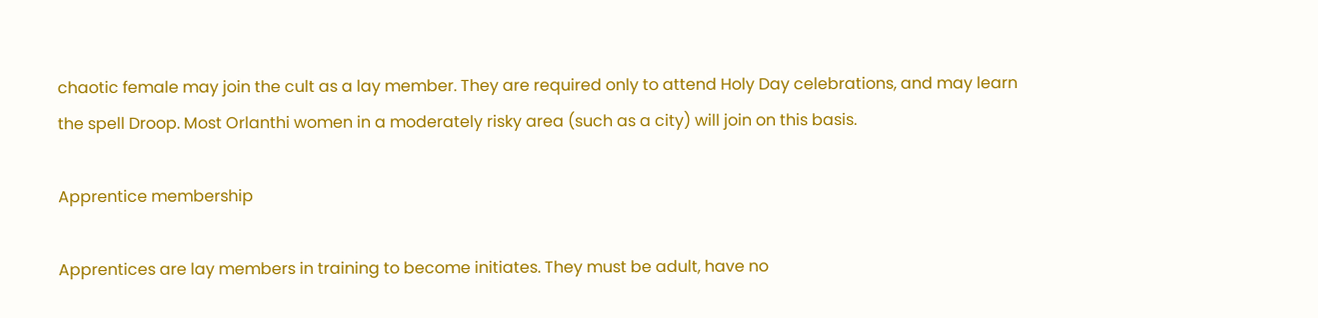chaotic female may join the cult as a lay member. They are required only to attend Holy Day celebrations, and may learn the spell Droop. Most Orlanthi women in a moderately risky area (such as a city) will join on this basis.

Apprentice membership

Apprentices are lay members in training to become initiates. They must be adult, have no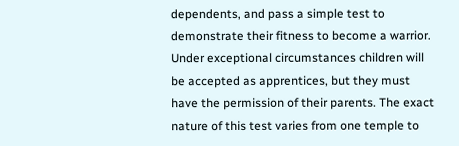dependents, and pass a simple test to demonstrate their fitness to become a warrior. Under exceptional circumstances children will be accepted as apprentices, but they must have the permission of their parents. The exact nature of this test varies from one temple to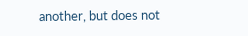another, but does not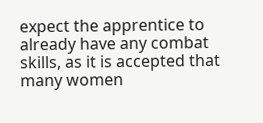expect the apprentice to already have any combat skills, as it is accepted that many women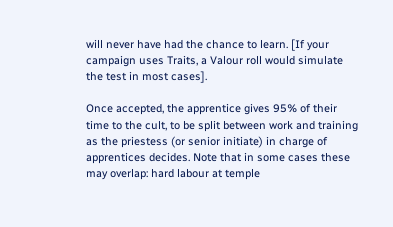will never have had the chance to learn. [If your campaign uses Traits, a Valour roll would simulate the test in most cases].

Once accepted, the apprentice gives 95% of their time to the cult, to be split between work and training as the priestess (or senior initiate) in charge of apprentices decides. Note that in some cases these may overlap: hard labour at temple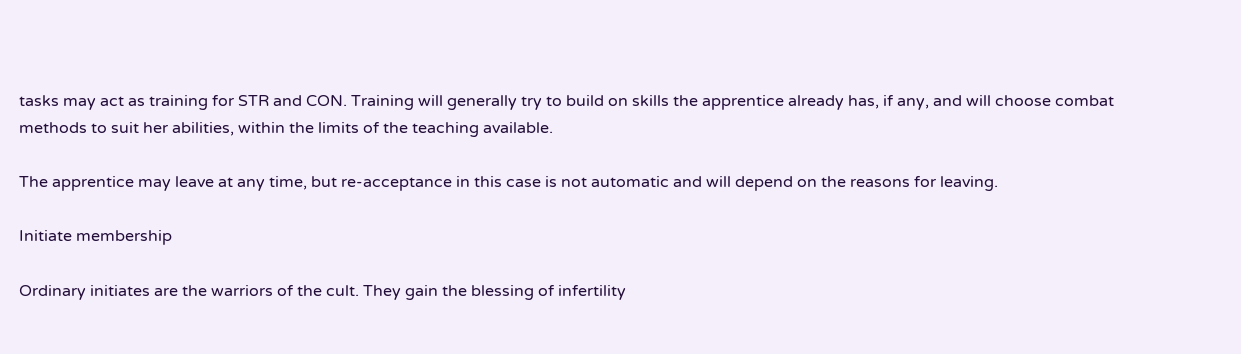tasks may act as training for STR and CON. Training will generally try to build on skills the apprentice already has, if any, and will choose combat methods to suit her abilities, within the limits of the teaching available.

The apprentice may leave at any time, but re-acceptance in this case is not automatic and will depend on the reasons for leaving.

Initiate membership

Ordinary initiates are the warriors of the cult. They gain the blessing of infertility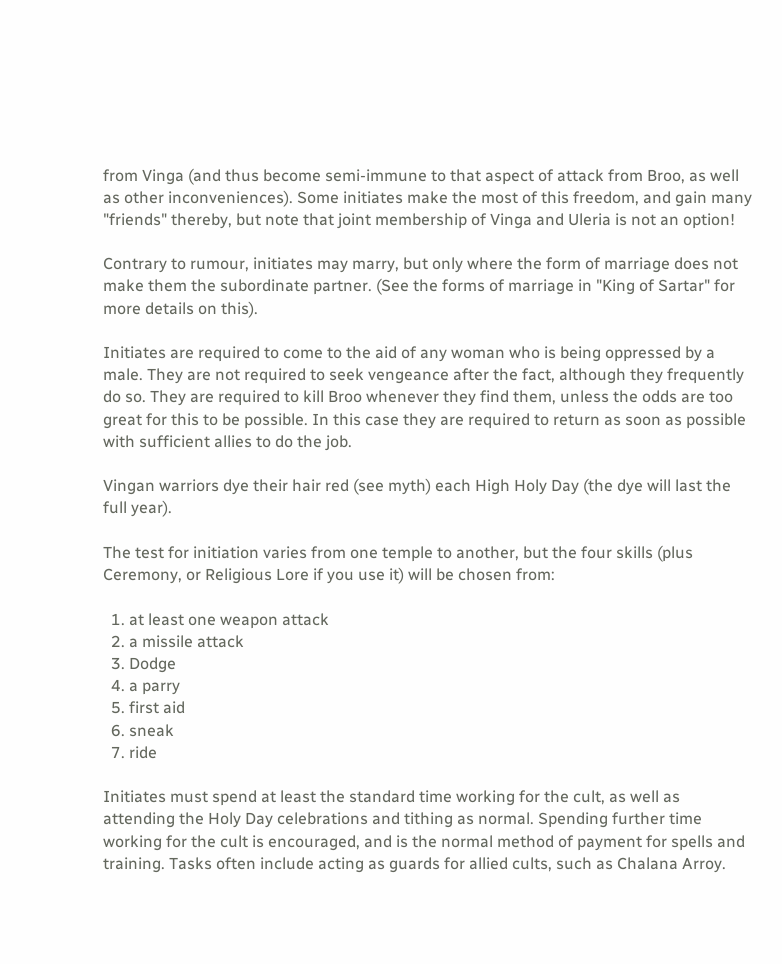from Vinga (and thus become semi-immune to that aspect of attack from Broo, as well as other inconveniences). Some initiates make the most of this freedom, and gain many "friends" thereby, but note that joint membership of Vinga and Uleria is not an option!

Contrary to rumour, initiates may marry, but only where the form of marriage does not make them the subordinate partner. (See the forms of marriage in "King of Sartar" for more details on this).

Initiates are required to come to the aid of any woman who is being oppressed by a male. They are not required to seek vengeance after the fact, although they frequently do so. They are required to kill Broo whenever they find them, unless the odds are too great for this to be possible. In this case they are required to return as soon as possible with sufficient allies to do the job.

Vingan warriors dye their hair red (see myth) each High Holy Day (the dye will last the full year).

The test for initiation varies from one temple to another, but the four skills (plus Ceremony, or Religious Lore if you use it) will be chosen from:

  1. at least one weapon attack
  2. a missile attack
  3. Dodge
  4. a parry
  5. first aid
  6. sneak
  7. ride

Initiates must spend at least the standard time working for the cult, as well as attending the Holy Day celebrations and tithing as normal. Spending further time working for the cult is encouraged, and is the normal method of payment for spells and training. Tasks often include acting as guards for allied cults, such as Chalana Arroy.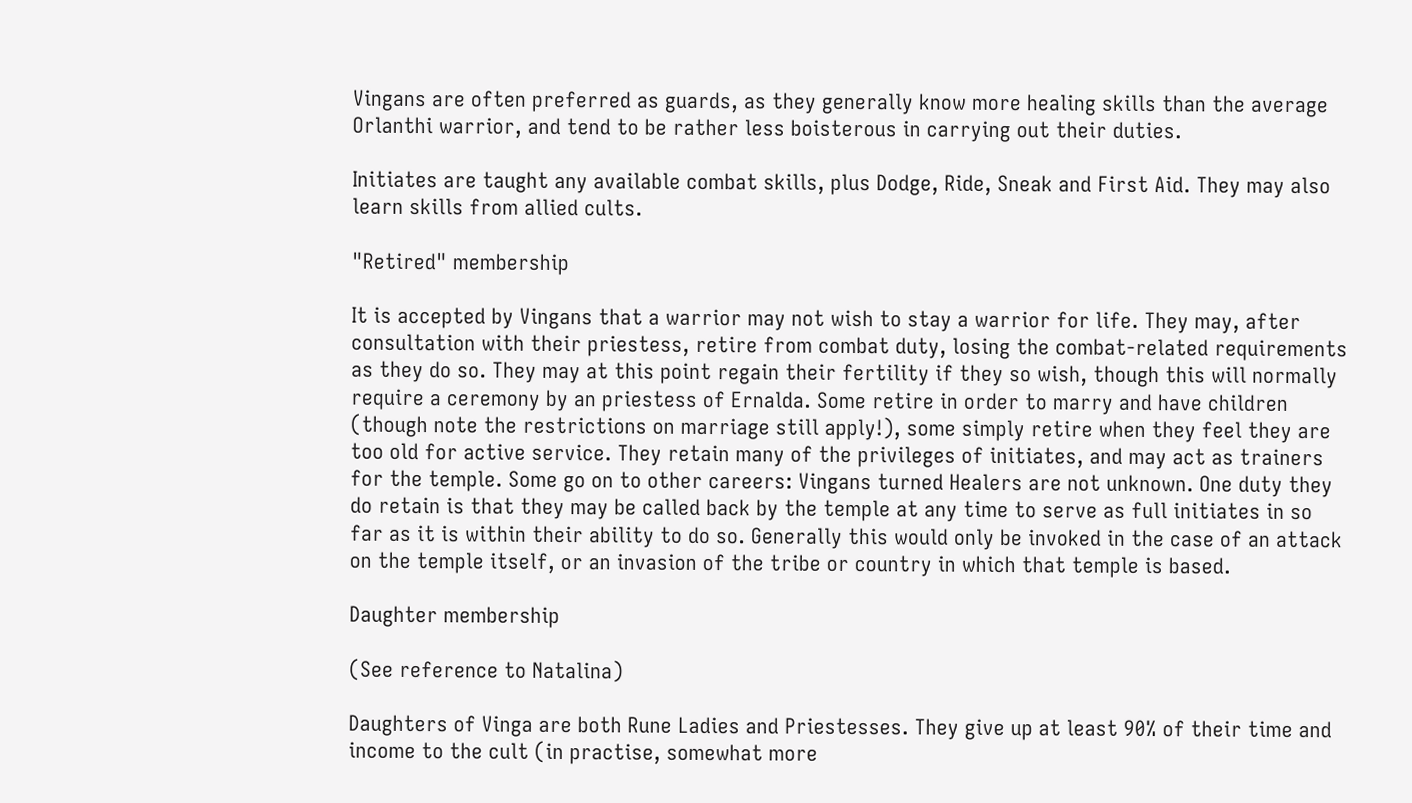Vingans are often preferred as guards, as they generally know more healing skills than the average Orlanthi warrior, and tend to be rather less boisterous in carrying out their duties.

Initiates are taught any available combat skills, plus Dodge, Ride, Sneak and First Aid. They may also learn skills from allied cults.

"Retired" membership

It is accepted by Vingans that a warrior may not wish to stay a warrior for life. They may, after consultation with their priestess, retire from combat duty, losing the combat-related requirements as they do so. They may at this point regain their fertility if they so wish, though this will normally require a ceremony by an priestess of Ernalda. Some retire in order to marry and have children (though note the restrictions on marriage still apply!), some simply retire when they feel they are too old for active service. They retain many of the privileges of initiates, and may act as trainers for the temple. Some go on to other careers: Vingans turned Healers are not unknown. One duty they do retain is that they may be called back by the temple at any time to serve as full initiates in so far as it is within their ability to do so. Generally this would only be invoked in the case of an attack on the temple itself, or an invasion of the tribe or country in which that temple is based.

Daughter membership

(See reference to Natalina)

Daughters of Vinga are both Rune Ladies and Priestesses. They give up at least 90% of their time and income to the cult (in practise, somewhat more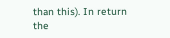than this). In return the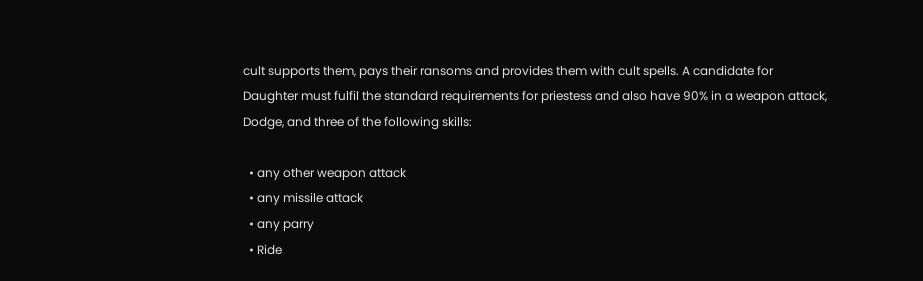cult supports them, pays their ransoms and provides them with cult spells. A candidate for Daughter must fulfil the standard requirements for priestess and also have 90% in a weapon attack, Dodge, and three of the following skills:

  • any other weapon attack
  • any missile attack
  • any parry
  • Ride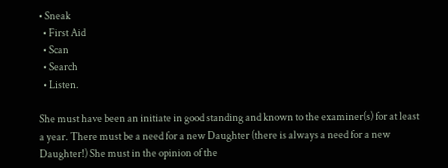• Sneak
  • First Aid
  • Scan
  • Search
  • Listen.

She must have been an initiate in good standing and known to the examiner(s) for at least a year. There must be a need for a new Daughter (there is always a need for a new Daughter!) She must in the opinion of the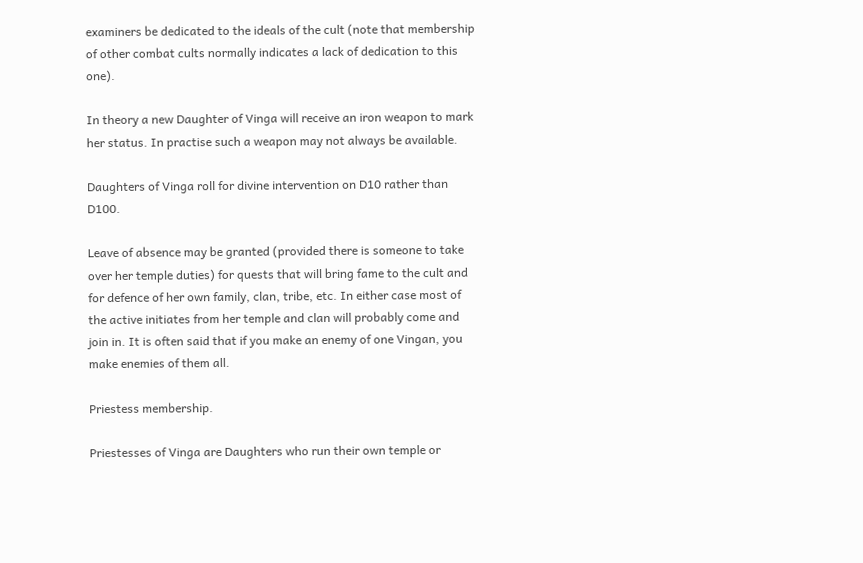examiners be dedicated to the ideals of the cult (note that membership of other combat cults normally indicates a lack of dedication to this one).

In theory a new Daughter of Vinga will receive an iron weapon to mark her status. In practise such a weapon may not always be available.

Daughters of Vinga roll for divine intervention on D10 rather than D100.

Leave of absence may be granted (provided there is someone to take over her temple duties) for quests that will bring fame to the cult and for defence of her own family, clan, tribe, etc. In either case most of the active initiates from her temple and clan will probably come and join in. It is often said that if you make an enemy of one Vingan, you make enemies of them all.

Priestess membership.

Priestesses of Vinga are Daughters who run their own temple or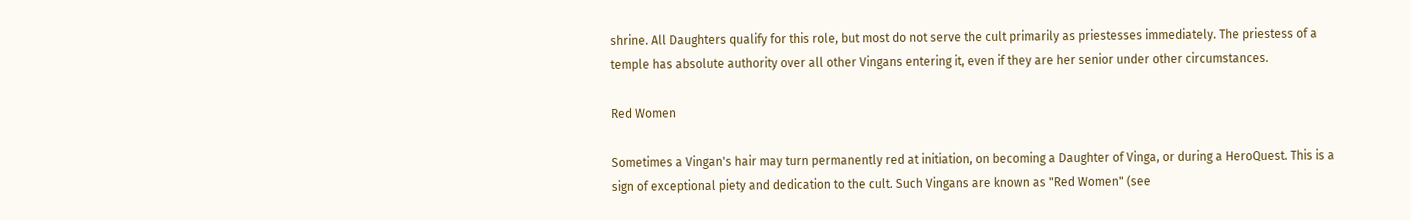shrine. All Daughters qualify for this role, but most do not serve the cult primarily as priestesses immediately. The priestess of a temple has absolute authority over all other Vingans entering it, even if they are her senior under other circumstances.

Red Women

Sometimes a Vingan's hair may turn permanently red at initiation, on becoming a Daughter of Vinga, or during a HeroQuest. This is a sign of exceptional piety and dedication to the cult. Such Vingans are known as "Red Women" (see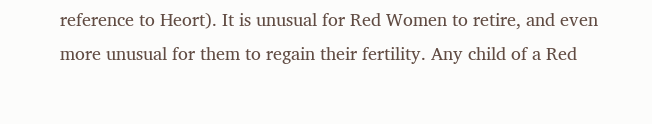reference to Heort). It is unusual for Red Women to retire, and even more unusual for them to regain their fertility. Any child of a Red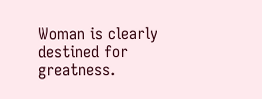Woman is clearly destined for greatness.